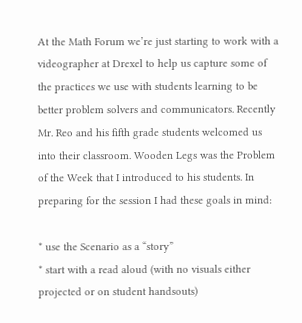At the Math Forum we’re just starting to work with a videographer at Drexel to help us capture some of the practices we use with students learning to be better problem solvers and communicators. Recently Mr. Reo and his fifth grade students welcomed us into their classroom. Wooden Legs was the Problem of the Week that I introduced to his students. In preparing for the session I had these goals in mind:

* use the Scenario as a “story”
* start with a read aloud (with no visuals either projected or on student handsouts)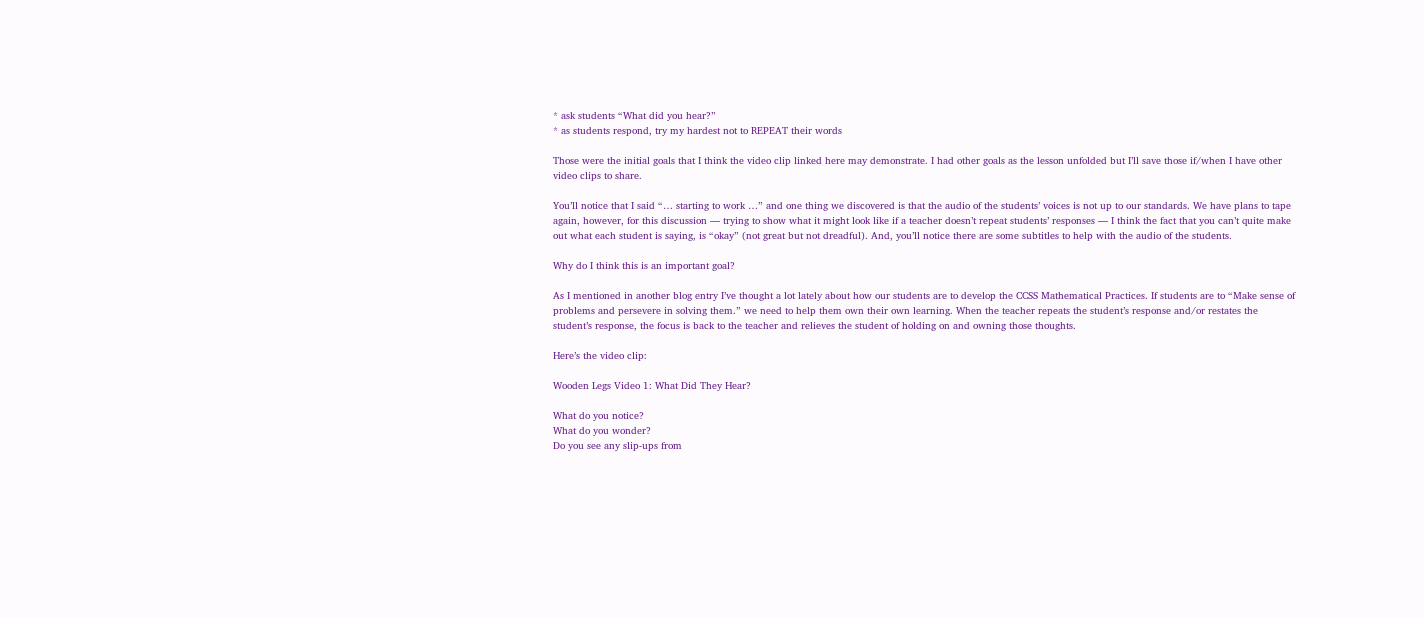* ask students “What did you hear?”
* as students respond, try my hardest not to REPEAT their words

Those were the initial goals that I think the video clip linked here may demonstrate. I had other goals as the lesson unfolded but I’ll save those if/when I have other video clips to share.

You’ll notice that I said “… starting to work …” and one thing we discovered is that the audio of the students’ voices is not up to our standards. We have plans to tape again, however, for this discussion — trying to show what it might look like if a teacher doesn’t repeat students’ responses — I think the fact that you can’t quite make out what each student is saying, is “okay” (not great but not dreadful). And, you’ll notice there are some subtitles to help with the audio of the students.

Why do I think this is an important goal?

As I mentioned in another blog entry I’ve thought a lot lately about how our students are to develop the CCSS Mathematical Practices. If students are to “Make sense of problems and persevere in solving them.” we need to help them own their own learning. When the teacher repeats the student’s response and/or restates the student’s response, the focus is back to the teacher and relieves the student of holding on and owning those thoughts.

Here’s the video clip:

Wooden Legs Video 1: What Did They Hear?

What do you notice?
What do you wonder?
Do you see any slip-ups from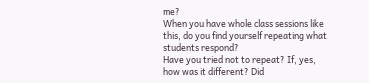me?
When you have whole class sessions like this, do you find yourself repeating what students respond?
Have you tried not to repeat? If, yes, how was it different? Did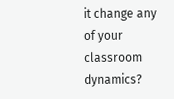it change any of your classroom dynamics?